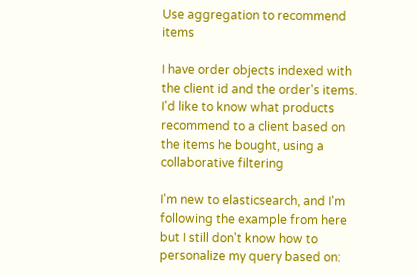Use aggregation to recommend items

I have order objects indexed with the client id and the order's items.
I'd like to know what products recommend to a client based on the items he bought, using a collaborative filtering

I'm new to elasticsearch, and I'm following the example from here but I still don't know how to personalize my query based on: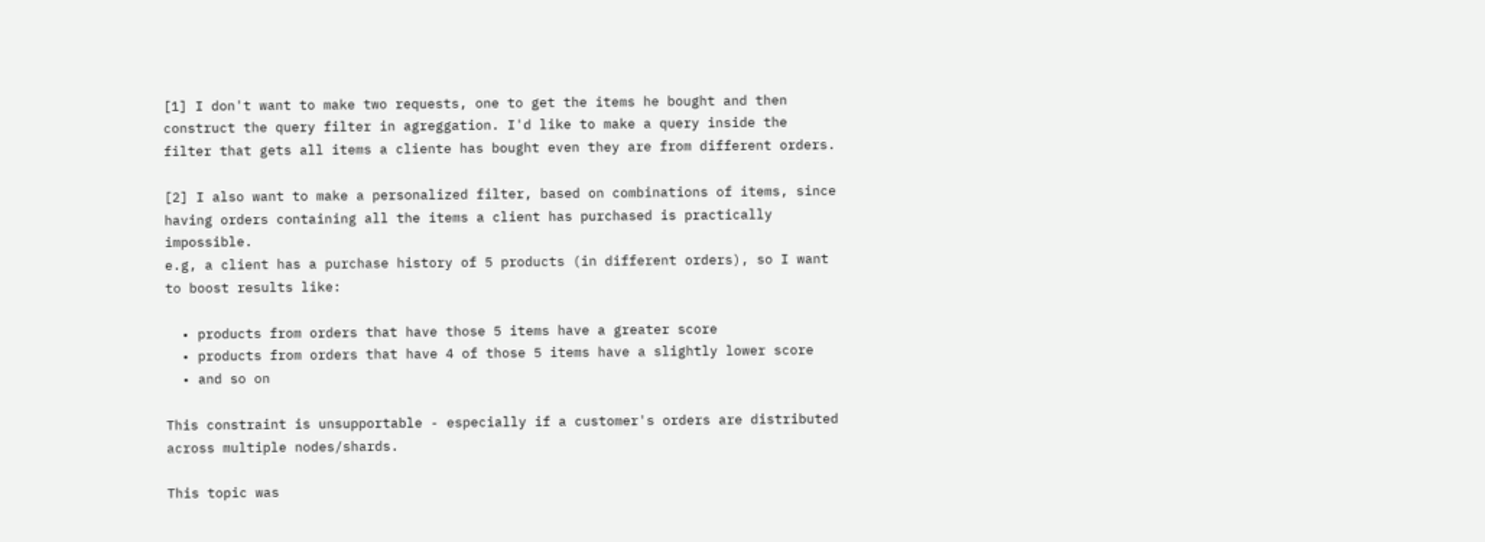[1] I don't want to make two requests, one to get the items he bought and then construct the query filter in agreggation. I'd like to make a query inside the filter that gets all items a cliente has bought even they are from different orders.

[2] I also want to make a personalized filter, based on combinations of items, since having orders containing all the items a client has purchased is practically impossible.
e.g, a client has a purchase history of 5 products (in different orders), so I want to boost results like:

  • products from orders that have those 5 items have a greater score
  • products from orders that have 4 of those 5 items have a slightly lower score
  • and so on

This constraint is unsupportable - especially if a customer's orders are distributed across multiple nodes/shards.

This topic was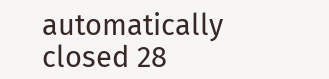automatically closed 28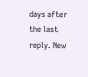days after the last reply. New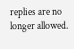replies are no longer allowed.